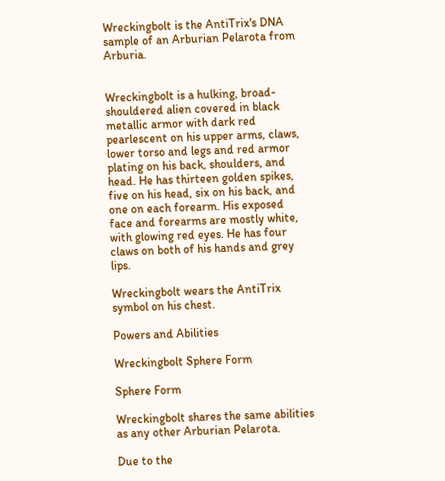Wreckingbolt is the AntiTrix's DNA sample of an Arburian Pelarota from Arburia.


Wreckingbolt is a hulking, broad-shouldered alien covered in black metallic armor with dark red pearlescent on his upper arms, claws, lower torso and legs and red armor plating on his back, shoulders, and head. He has thirteen golden spikes, five on his head, six on his back, and one on each forearm. His exposed face and forearms are mostly white, with glowing red eyes. He has four claws on both of his hands and grey lips.

Wreckingbolt wears the AntiTrix symbol on his chest.

Powers and Abilities

Wreckingbolt Sphere Form

Sphere Form

Wreckingbolt shares the same abilities as any other Arburian Pelarota.

Due to the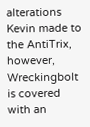alterations Kevin made to the AntiTrix, however, Wreckingbolt is covered with an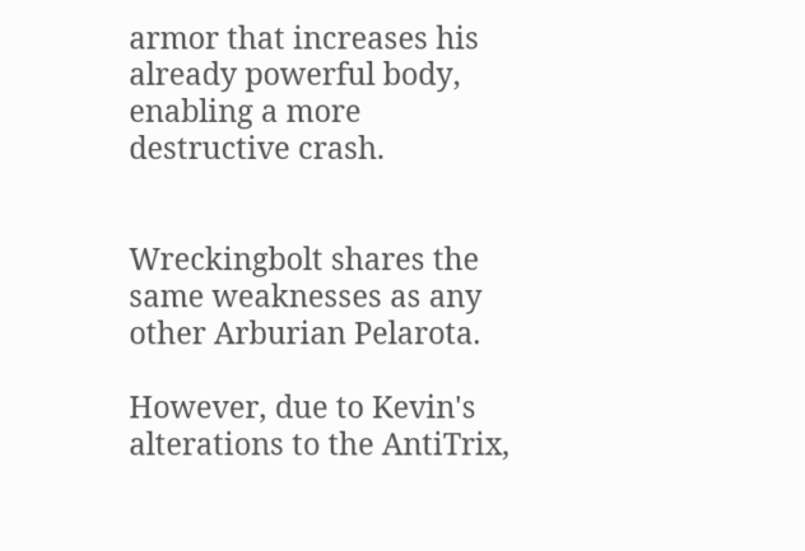armor that increases his already powerful body, enabling a more destructive crash.


Wreckingbolt shares the same weaknesses as any other Arburian Pelarota.

However, due to Kevin's alterations to the AntiTrix,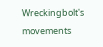Wreckingbolt's movements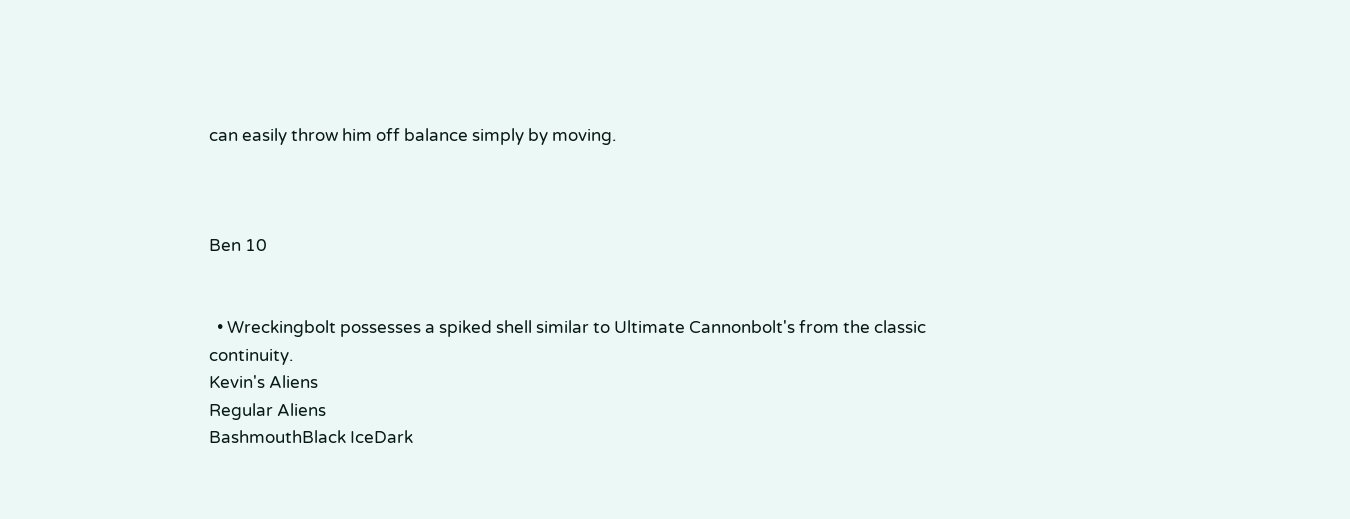can easily throw him off balance simply by moving.



Ben 10


  • Wreckingbolt possesses a spiked shell similar to Ultimate Cannonbolt's from the classic continuity.
Kevin's Aliens
Regular Aliens
BashmouthBlack IceDark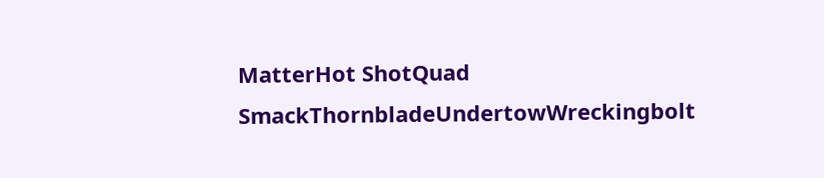MatterHot ShotQuad SmackThornbladeUndertowWreckingbolt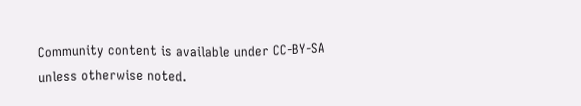Community content is available under CC-BY-SA unless otherwise noted.